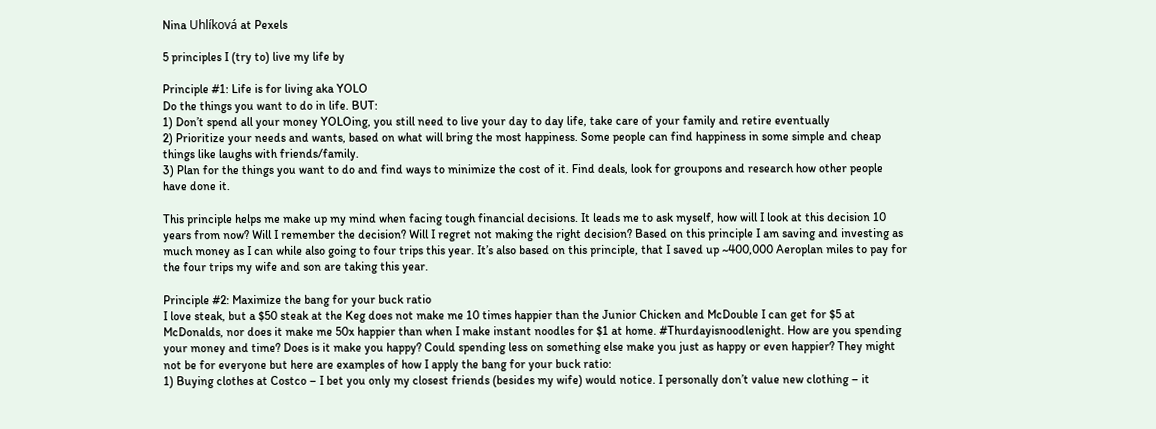Nina Uhlíková at Pexels

5 principles I (try to) live my life by

Principle #1: Life is for living aka YOLO
Do the things you want to do in life. BUT:
1) Don’t spend all your money YOLOing, you still need to live your day to day life, take care of your family and retire eventually
2) Prioritize your needs and wants, based on what will bring the most happiness. Some people can find happiness in some simple and cheap things like laughs with friends/family.
3) Plan for the things you want to do and find ways to minimize the cost of it. Find deals, look for groupons and research how other people have done it.

This principle helps me make up my mind when facing tough financial decisions. It leads me to ask myself, how will I look at this decision 10 years from now? Will I remember the decision? Will I regret not making the right decision? Based on this principle I am saving and investing as much money as I can while also going to four trips this year. It’s also based on this principle, that I saved up ~400,000 Aeroplan miles to pay for the four trips my wife and son are taking this year.

Principle #2: Maximize the bang for your buck ratio
I love steak, but a $50 steak at the Keg does not make me 10 times happier than the Junior Chicken and McDouble I can get for $5 at McDonalds, nor does it make me 50x happier than when I make instant noodles for $1 at home. #Thurdayisnoodlenight. How are you spending your money and time? Does is it make you happy? Could spending less on something else make you just as happy or even happier? They might not be for everyone but here are examples of how I apply the bang for your buck ratio:
1) Buying clothes at Costco – I bet you only my closest friends (besides my wife) would notice. I personally don’t value new clothing – it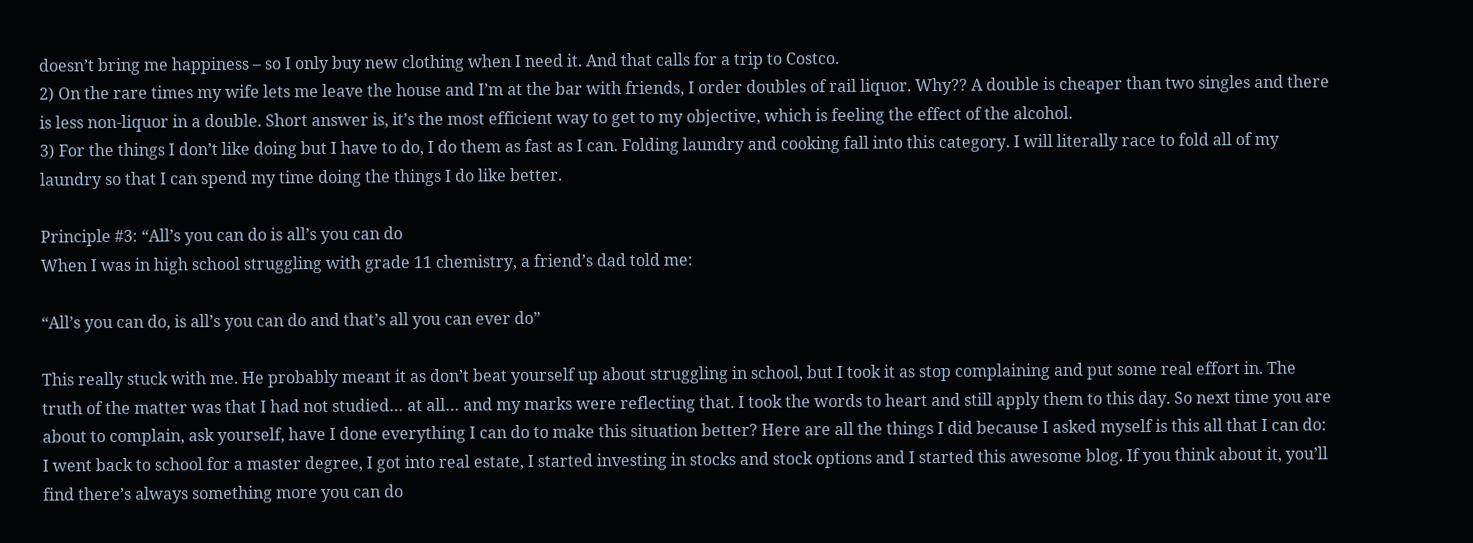doesn’t bring me happiness – so I only buy new clothing when I need it. And that calls for a trip to Costco.
2) On the rare times my wife lets me leave the house and I’m at the bar with friends, I order doubles of rail liquor. Why?? A double is cheaper than two singles and there is less non-liquor in a double. Short answer is, it’s the most efficient way to get to my objective, which is feeling the effect of the alcohol.
3) For the things I don’t like doing but I have to do, I do them as fast as I can. Folding laundry and cooking fall into this category. I will literally race to fold all of my laundry so that I can spend my time doing the things I do like better.

Principle #3: “All’s you can do is all’s you can do
When I was in high school struggling with grade 11 chemistry, a friend’s dad told me:

“All’s you can do, is all’s you can do and that’s all you can ever do”

This really stuck with me. He probably meant it as don’t beat yourself up about struggling in school, but I took it as stop complaining and put some real effort in. The truth of the matter was that I had not studied… at all… and my marks were reflecting that. I took the words to heart and still apply them to this day. So next time you are about to complain, ask yourself, have I done everything I can do to make this situation better? Here are all the things I did because I asked myself is this all that I can do:
I went back to school for a master degree, I got into real estate, I started investing in stocks and stock options and I started this awesome blog. If you think about it, you’ll find there’s always something more you can do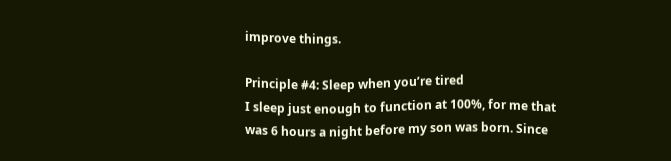improve things.

Principle #4: Sleep when you’re tired
I sleep just enough to function at 100%, for me that was 6 hours a night before my son was born. Since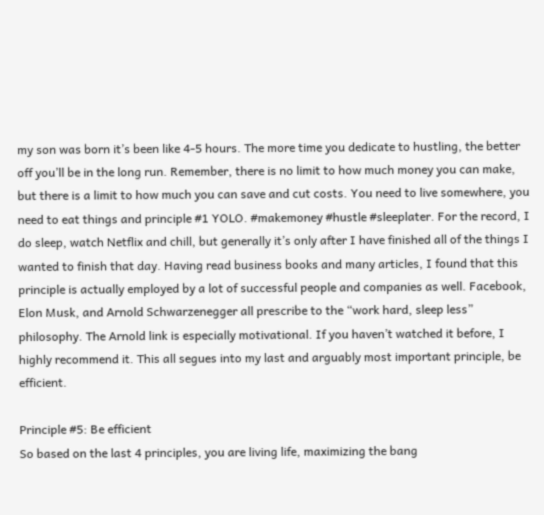my son was born it’s been like 4-5 hours. The more time you dedicate to hustling, the better off you’ll be in the long run. Remember, there is no limit to how much money you can make, but there is a limit to how much you can save and cut costs. You need to live somewhere, you need to eat things and principle #1 YOLO. #makemoney #hustle #sleeplater. For the record, I do sleep, watch Netflix and chill, but generally it’s only after I have finished all of the things I wanted to finish that day. Having read business books and many articles, I found that this principle is actually employed by a lot of successful people and companies as well. Facebook, Elon Musk, and Arnold Schwarzenegger all prescribe to the “work hard, sleep less” philosophy. The Arnold link is especially motivational. If you haven’t watched it before, I highly recommend it. This all segues into my last and arguably most important principle, be efficient.

Principle #5: Be efficient
So based on the last 4 principles, you are living life, maximizing the bang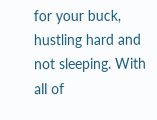for your buck, hustling hard and not sleeping. With all of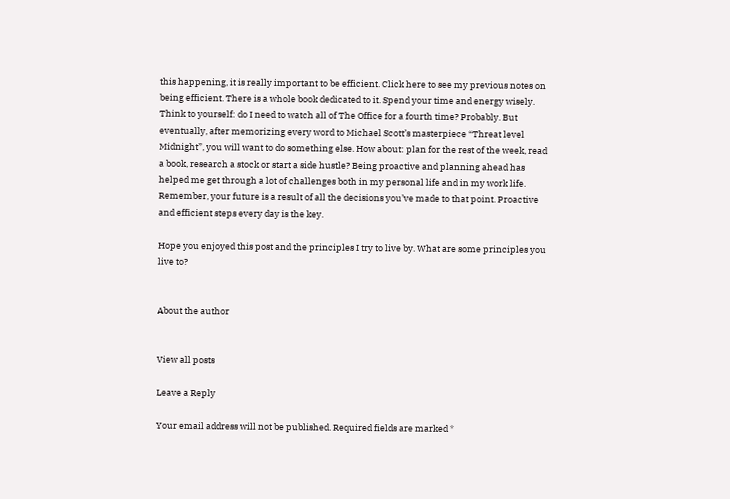this happening, it is really important to be efficient. Click here to see my previous notes on being efficient. There is a whole book dedicated to it. Spend your time and energy wisely. Think to yourself: do I need to watch all of The Office for a fourth time? Probably. But eventually, after memorizing every word to Michael Scott’s masterpiece “Threat level Midnight”, you will want to do something else. How about: plan for the rest of the week, read a book, research a stock or start a side hustle? Being proactive and planning ahead has helped me get through a lot of challenges both in my personal life and in my work life. Remember, your future is a result of all the decisions you’ve made to that point. Proactive and efficient steps every day is the key.

Hope you enjoyed this post and the principles I try to live by. What are some principles you live to?


About the author


View all posts

Leave a Reply

Your email address will not be published. Required fields are marked *